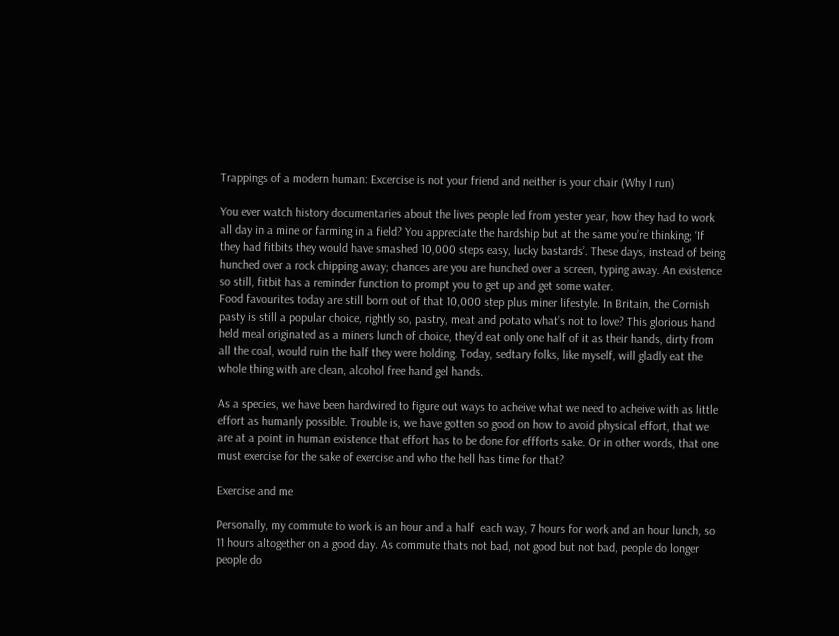Trappings of a modern human: Excercise is not your friend and neither is your chair (Why I run)

You ever watch history documentaries about the lives people led from yester year, how they had to work all day in a mine or farming in a field? You appreciate the hardship but at the same you’re thinking; ‘If they had fitbits they would have smashed 10,000 steps easy, lucky bastards’. These days, instead of being hunched over a rock chipping away; chances are you are hunched over a screen, typing away. An existence so still, fitbit has a reminder function to prompt you to get up and get some water.
Food favourites today are still born out of that 10,000 step plus miner lifestyle. In Britain, the Cornish pasty is still a popular choice, rightly so, pastry, meat and potato what’s not to love? This glorious hand held meal originated as a miners lunch of choice, they’d eat only one half of it as their hands, dirty from all the coal, would ruin the half they were holding. Today, sedtary folks, like myself, will gladly eat the whole thing with are clean, alcohol free hand gel hands.

As a species, we have been hardwired to figure out ways to acheive what we need to acheive with as little effort as humanly possible. Trouble is, we have gotten so good on how to avoid physical effort, that we are at a point in human existence that effort has to be done for effforts sake. Or in other words, that one must exercise for the sake of exercise and who the hell has time for that?

Exercise and me

Personally, my commute to work is an hour and a half  each way, 7 hours for work and an hour lunch, so 11 hours altogether on a good day. As commute thats not bad, not good but not bad, people do longer people do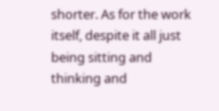shorter. As for the work itself, despite it all just being sitting and thinking and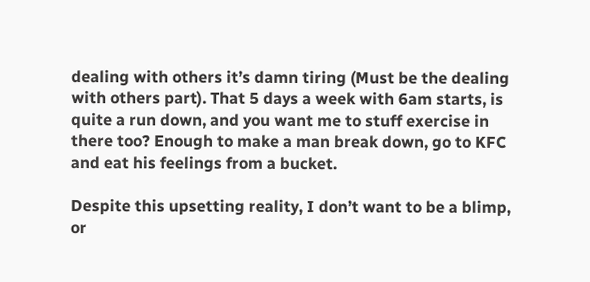dealing with others it’s damn tiring (Must be the dealing with others part). That 5 days a week with 6am starts, is quite a run down, and you want me to stuff exercise in there too? Enough to make a man break down, go to KFC and eat his feelings from a bucket.

Despite this upsetting reality, I don’t want to be a blimp, or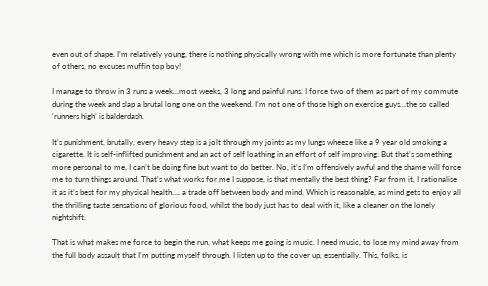even out of shape. I’m relatively young, there is nothing physically wrong with me which is more fortunate than plenty of others, no excuses muffin top boy!

I manage to throw in 3 runs a week…most weeks, 3 long and painful runs. I force two of them as part of my commute during the week and slap a brutal long one on the weekend. I’m not one of those high on exercise guys…the so called ‘runners high’ is balderdash.

It’s punishment, brutally, every heavy step is a jolt through my joints as my lungs wheeze like a 9 year old smoking a cigarette. It is self-inflifted punishment and an act of self loathing in an effort of self improving. But that’s something more personal to me, I can’t be doing fine but want to do better. No, it’s I’m offensively awful and the shame will force me to turn things around. That’s what works for me I suppose, is that mentally the best thing? Far from it, I rationalise it as it’s best for my physical health…. a trade off between body and mind. Which is reasonable, as mind gets to enjoy all the thrilling taste sensations of glorious food, whilst the body just has to deal with it, like a cleaner on the lonely nightshift.

That is what makes me force to begin the run, what keeps me going is music. I need music, to lose my mind away from the full body assault that I’m putting myself through. I listen up to the cover up, essentially. This, folks, is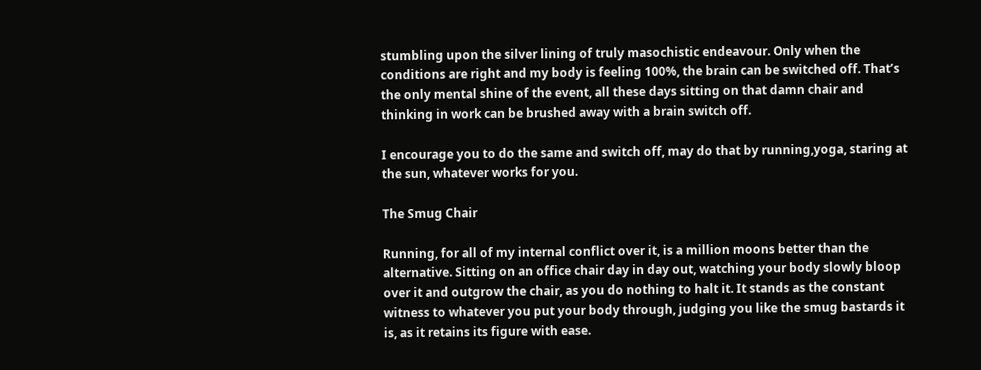stumbling upon the silver lining of truly masochistic endeavour. Only when the conditions are right and my body is feeling 100%, the brain can be switched off. That’s the only mental shine of the event, all these days sitting on that damn chair and thinking in work can be brushed away with a brain switch off.

I encourage you to do the same and switch off, may do that by running,yoga, staring at the sun, whatever works for you.

The Smug Chair

Running, for all of my internal conflict over it, is a million moons better than the alternative. Sitting on an office chair day in day out, watching your body slowly bloop over it and outgrow the chair, as you do nothing to halt it. It stands as the constant witness to whatever you put your body through, judging you like the smug bastards it is, as it retains its figure with ease.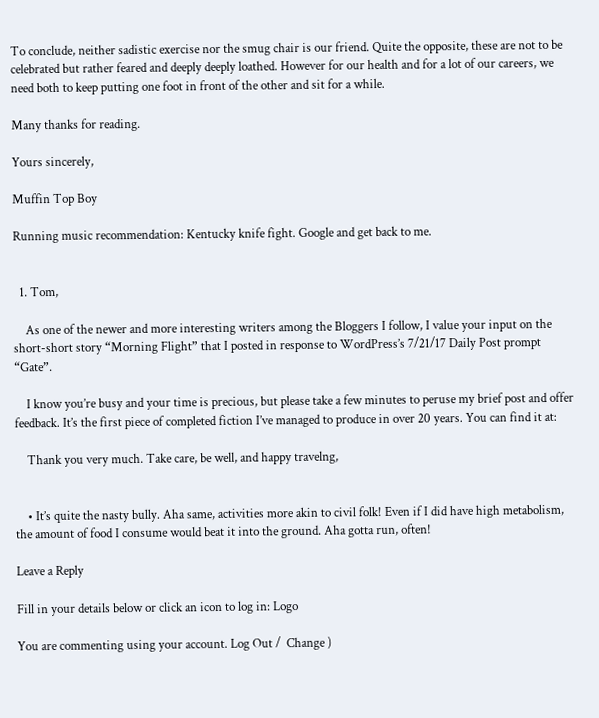To conclude, neither sadistic exercise nor the smug chair is our friend. Quite the opposite, these are not to be celebrated but rather feared and deeply deeply loathed. However for our health and for a lot of our careers, we need both to keep putting one foot in front of the other and sit for a while.

Many thanks for reading.

Yours sincerely,

Muffin Top Boy

Running music recommendation: Kentucky knife fight. Google and get back to me.


  1. Tom,

    As one of the newer and more interesting writers among the Bloggers I follow, I value your input on the short-short story “Morning Flight” that I posted in response to WordPress’s 7/21/17 Daily Post prompt “Gate”.

    I know you’re busy and your time is precious, but please take a few minutes to peruse my brief post and offer feedback. It’s the first piece of completed fiction I’ve managed to produce in over 20 years. You can find it at:

    Thank you very much. Take care, be well, and happy travelng,


    • It’s quite the nasty bully. Aha same, activities more akin to civil folk! Even if I did have high metabolism, the amount of food I consume would beat it into the ground. Aha gotta run, often!

Leave a Reply

Fill in your details below or click an icon to log in: Logo

You are commenting using your account. Log Out /  Change )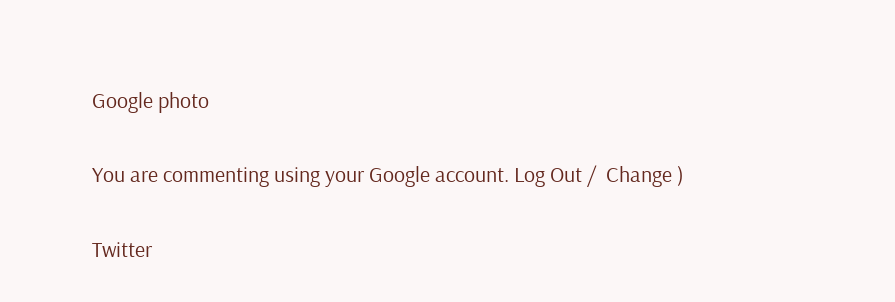Google photo

You are commenting using your Google account. Log Out /  Change )

Twitter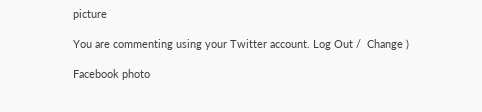picture

You are commenting using your Twitter account. Log Out /  Change )

Facebook photo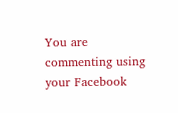You are commenting using your Facebook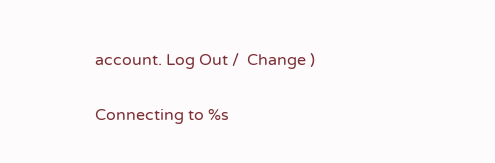account. Log Out /  Change )

Connecting to %s